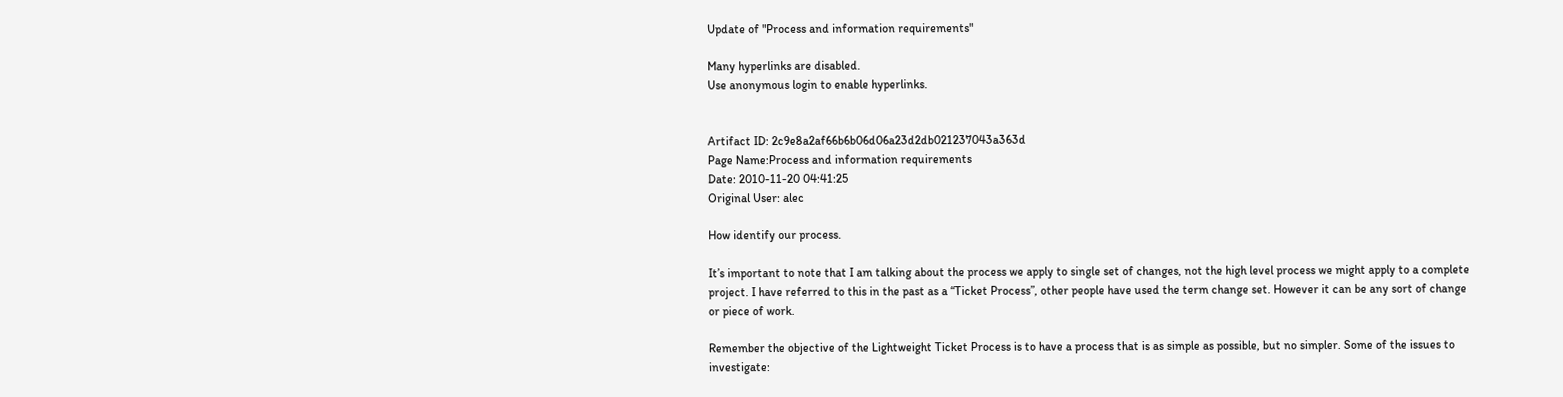Update of "Process and information requirements"

Many hyperlinks are disabled.
Use anonymous login to enable hyperlinks.


Artifact ID: 2c9e8a2af66b6b06d06a23d2db021237043a363d
Page Name:Process and information requirements
Date: 2010-11-20 04:41:25
Original User: alec

How identify our process.

It’s important to note that I am talking about the process we apply to single set of changes, not the high level process we might apply to a complete project. I have referred to this in the past as a “Ticket Process”, other people have used the term change set. However it can be any sort of change or piece of work.

Remember the objective of the Lightweight Ticket Process is to have a process that is as simple as possible, but no simpler. Some of the issues to investigate: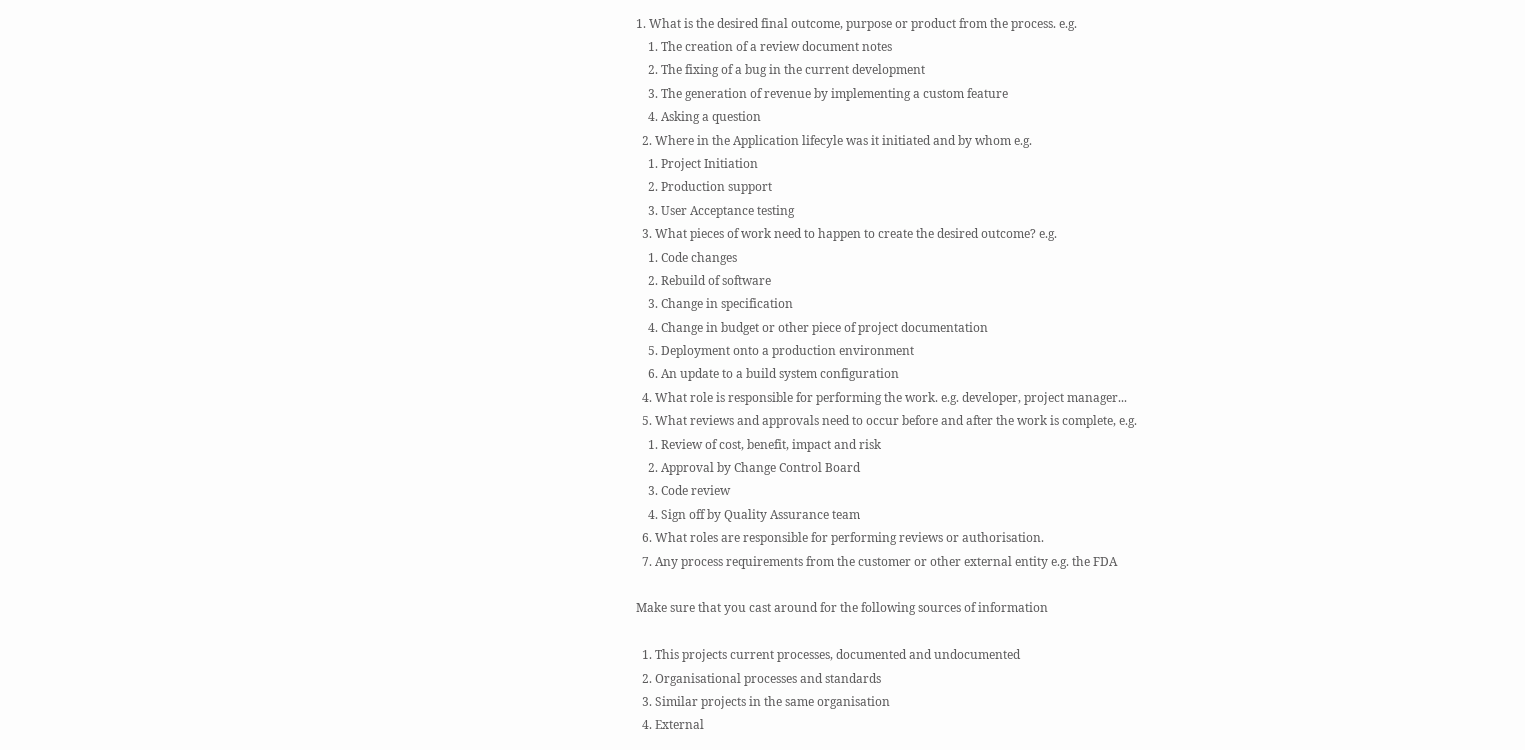1. What is the desired final outcome, purpose or product from the process. e.g.
    1. The creation of a review document notes
    2. The fixing of a bug in the current development
    3. The generation of revenue by implementing a custom feature
    4. Asking a question
  2. Where in the Application lifecyle was it initiated and by whom e.g.
    1. Project Initiation
    2. Production support
    3. User Acceptance testing
  3. What pieces of work need to happen to create the desired outcome? e.g.
    1. Code changes
    2. Rebuild of software
    3. Change in specification
    4. Change in budget or other piece of project documentation
    5. Deployment onto a production environment
    6. An update to a build system configuration
  4. What role is responsible for performing the work. e.g. developer, project manager...
  5. What reviews and approvals need to occur before and after the work is complete, e.g.
    1. Review of cost, benefit, impact and risk
    2. Approval by Change Control Board
    3. Code review
    4. Sign off by Quality Assurance team
  6. What roles are responsible for performing reviews or authorisation.
  7. Any process requirements from the customer or other external entity e.g. the FDA

Make sure that you cast around for the following sources of information

  1. This projects current processes, documented and undocumented
  2. Organisational processes and standards
  3. Similar projects in the same organisation
  4. External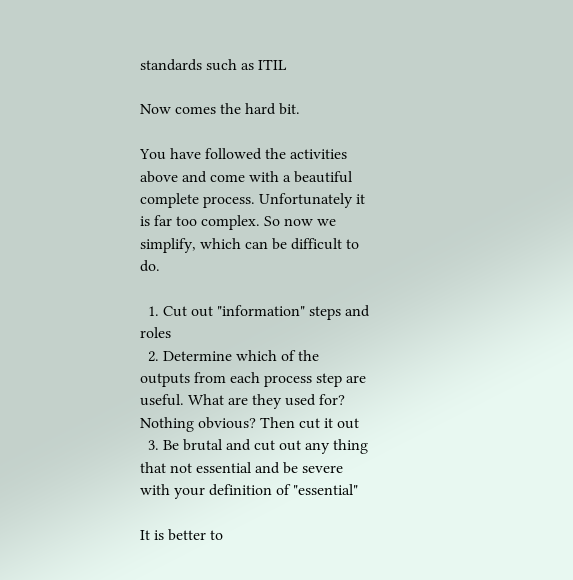standards such as ITIL

Now comes the hard bit.

You have followed the activities above and come with a beautiful complete process. Unfortunately it is far too complex. So now we simplify, which can be difficult to do.

  1. Cut out "information" steps and roles
  2. Determine which of the outputs from each process step are useful. What are they used for? Nothing obvious? Then cut it out
  3. Be brutal and cut out any thing that not essential and be severe with your definition of "essential"

It is better to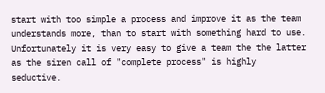start with too simple a process and improve it as the team understands more, than to start with something hard to use. Unfortunately it is very easy to give a team the the latter as the siren call of "complete process" is highly seductive.